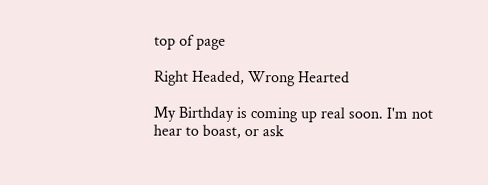top of page

Right Headed, Wrong Hearted

My Birthday is coming up real soon. I'm not hear to boast, or ask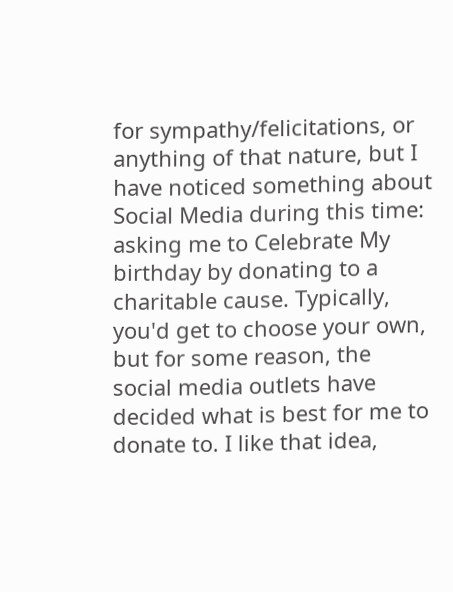for sympathy/felicitations, or anything of that nature, but I have noticed something about Social Media during this time: asking me to Celebrate My birthday by donating to a charitable cause. Typically, you'd get to choose your own, but for some reason, the social media outlets have decided what is best for me to donate to. I like that idea,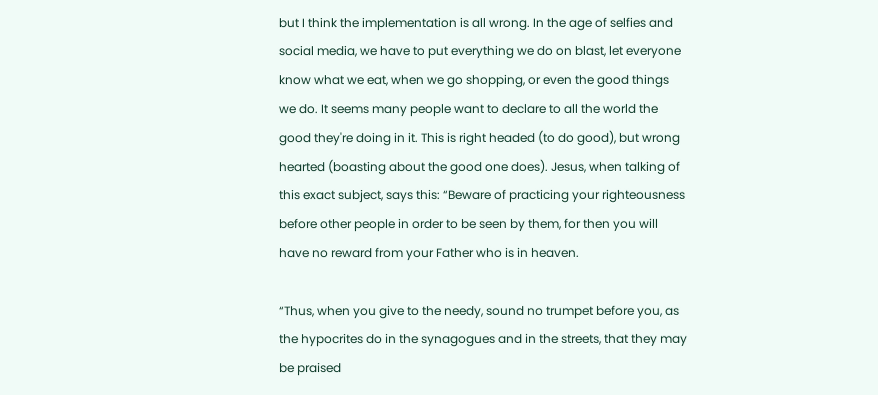but I think the implementation is all wrong. In the age of selfies and social media, we have to put everything we do on blast, let everyone know what we eat, when we go shopping, or even the good things we do. It seems many people want to declare to all the world the good they're doing in it. This is right headed (to do good), but wrong hearted (boasting about the good one does). Jesus, when talking of this exact subject, says this: “Beware of practicing your righteousness before other people in order to be seen by them, for then you will have no reward from your Father who is in heaven.

“Thus, when you give to the needy, sound no trumpet before you, as the hypocrites do in the synagogues and in the streets, that they may be praised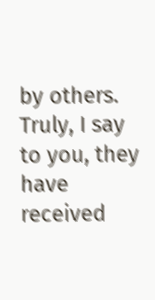by others. Truly, I say to you, they have received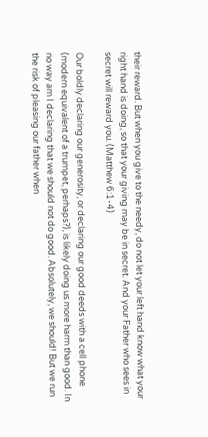their reward. But when you give to the needy, do not let your left hand know what your right hand is doing, so that your giving may be in secret. And your Father who sees in secret will reward you. (Matthew 6:1-4)

Our boldly declaring our generosity, or declaring our good deeds with a cell phone (modern equivalent of a trumpet, perhaps?), is likely doing us more harm than good. In no way am I declaring that we should not do good. Absolutely, we should! But we run the risk of pleasing our father when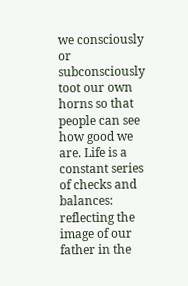we consciously or subconsciously toot our own horns so that people can see how good we are. Life is a constant series of checks and balances: reflecting the image of our father in the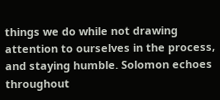things we do while not drawing attention to ourselves in the process, and staying humble. Solomon echoes throughout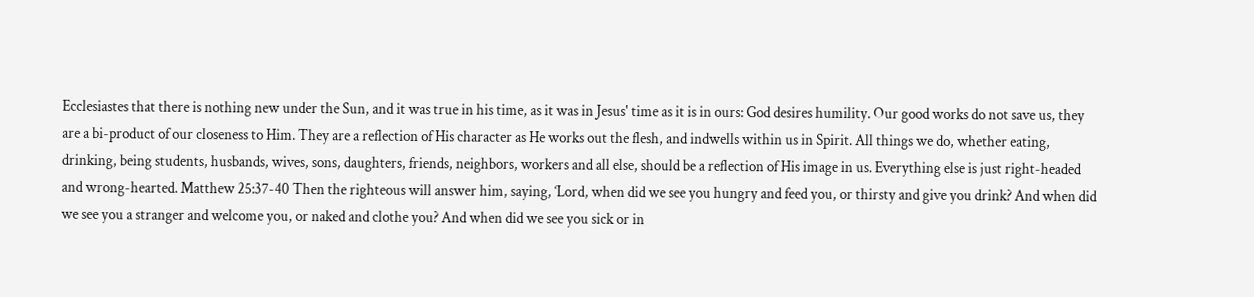Ecclesiastes that there is nothing new under the Sun, and it was true in his time, as it was in Jesus' time as it is in ours: God desires humility. Our good works do not save us, they are a bi-product of our closeness to Him. They are a reflection of His character as He works out the flesh, and indwells within us in Spirit. All things we do, whether eating, drinking, being students, husbands, wives, sons, daughters, friends, neighbors, workers and all else, should be a reflection of His image in us. Everything else is just right-headed and wrong-hearted. Matthew 25:37-40 Then the righteous will answer him, saying, ‘Lord, when did we see you hungry and feed you, or thirsty and give you drink? And when did we see you a stranger and welcome you, or naked and clothe you? And when did we see you sick or in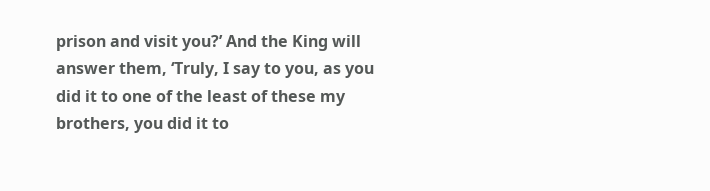prison and visit you?’ And the King will answer them, ‘Truly, I say to you, as you did it to one of the least of these my brothers, you did it to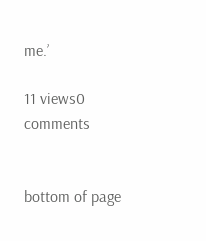me.’

11 views0 comments


bottom of page